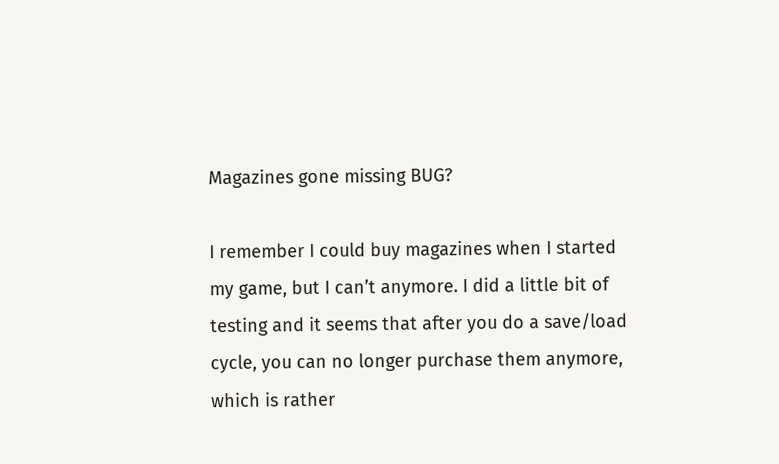Magazines gone missing BUG?

I remember I could buy magazines when I started my game, but I can’t anymore. I did a little bit of testing and it seems that after you do a save/load cycle, you can no longer purchase them anymore, which is rather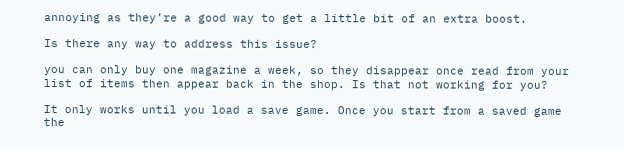annoying as they’re a good way to get a little bit of an extra boost.

Is there any way to address this issue?

you can only buy one magazine a week, so they disappear once read from your list of items then appear back in the shop. Is that not working for you?

It only works until you load a save game. Once you start from a saved game the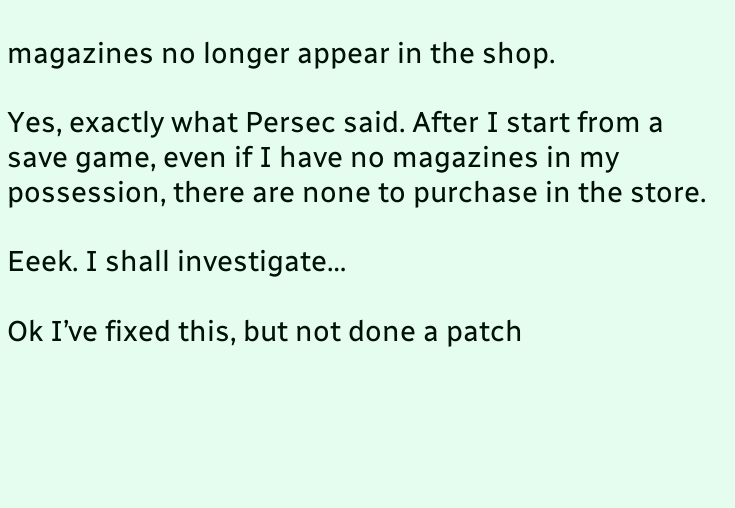magazines no longer appear in the shop.

Yes, exactly what Persec said. After I start from a save game, even if I have no magazines in my possession, there are none to purchase in the store.

Eeek. I shall investigate…

Ok I’ve fixed this, but not done a patch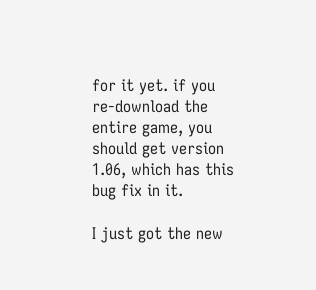for it yet. if you re-download the entire game, you should get version 1.06, which has this bug fix in it.

I just got the new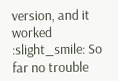version, and it worked :slight_smile: So far no trouble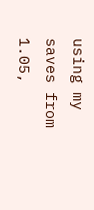using my saves from 1.05,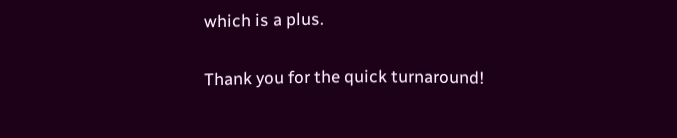which is a plus.

Thank you for the quick turnaround!